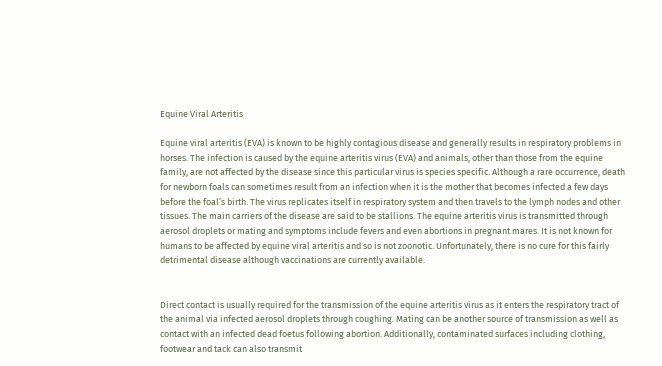Equine Viral Arteritis

Equine viral arteritis (EVA) is known to be highly contagious disease and generally results in respiratory problems in horses. The infection is caused by the equine arteritis virus (EVA) and animals, other than those from the equine family, are not affected by the disease since this particular virus is species specific. Although a rare occurrence, death for newborn foals can sometimes result from an infection when it is the mother that becomes infected a few days before the foal’s birth. The virus replicates itself in respiratory system and then travels to the lymph nodes and other tissues. The main carriers of the disease are said to be stallions. The equine arteritis virus is transmitted through aerosol droplets or mating and symptoms include fevers and even abortions in pregnant mares. It is not known for humans to be affected by equine viral arteritis and so is not zoonotic. Unfortunately, there is no cure for this fairly detrimental disease although vaccinations are currently available.


Direct contact is usually required for the transmission of the equine arteritis virus as it enters the respiratory tract of the animal via infected aerosol droplets through coughing. Mating can be another source of transmission as well as contact with an infected dead foetus following abortion. Additionally, contaminated surfaces including clothing, footwear and tack can also transmit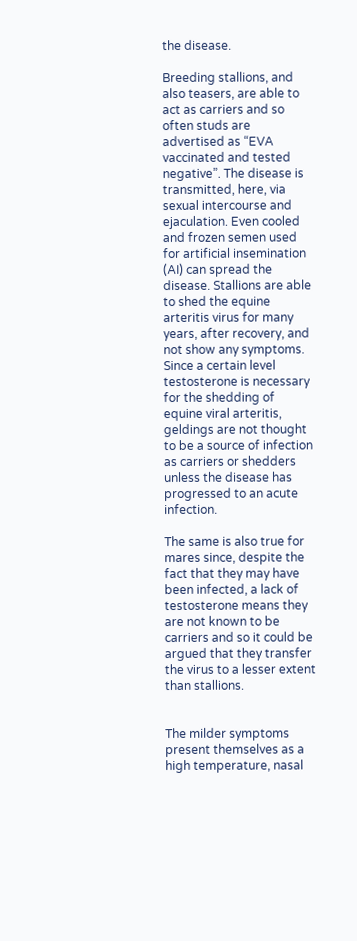the disease.

Breeding stallions, and also teasers, are able to act as carriers and so often studs are advertised as “EVA vaccinated and tested negative”. The disease is transmitted, here, via sexual intercourse and ejaculation. Even cooled and frozen semen used for artificial insemination (AI) can spread the disease. Stallions are able to shed the equine arteritis virus for many years, after recovery, and not show any symptoms. Since a certain level testosterone is necessary for the shedding of equine viral arteritis, geldings are not thought to be a source of infection as carriers or shedders unless the disease has progressed to an acute infection.

The same is also true for mares since, despite the fact that they may have been infected, a lack of testosterone means they are not known to be carriers and so it could be argued that they transfer the virus to a lesser extent than stallions.


The milder symptoms present themselves as a high temperature, nasal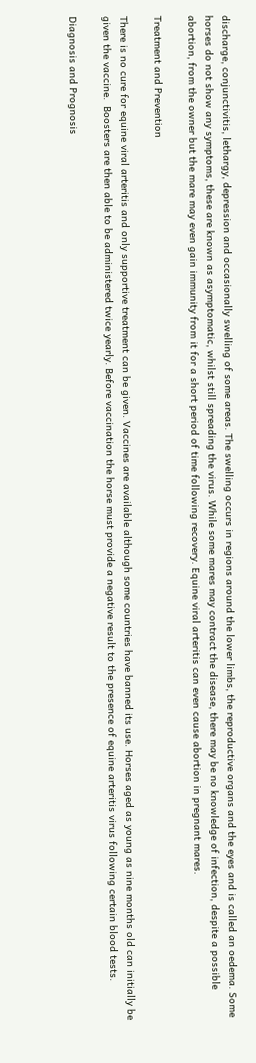discharge, conjunctivitis, lethargy, depression and occasionally swelling of some areas. The swelling occurs in regions around the lower limbs, the reproductive organs and the eyes and is called an oedema. Some horses do not show any symptoms, these are known as asymptomatic, whilst still spreading the virus. While some mares may contract the disease, there may be no knowledge of infection, despite a possible abortion, from the owner but the mare may even gain immunity from it for a short period of time following recovery. Equine viral arteritis can even cause abortion in pregnant mares.

Treatment and Prevention

There is no cure for equine viral arteritis and only supportive treatment can be given. Vaccines are available although some countries have banned its use. Horses aged as young as nine months old can initially be given the vaccine.  Boosters are then able to be administered twice yearly. Before vaccination the horse must provide a negative result to the presence of equine arteritis virus following certain blood tests.

Diagnosis and Prognosis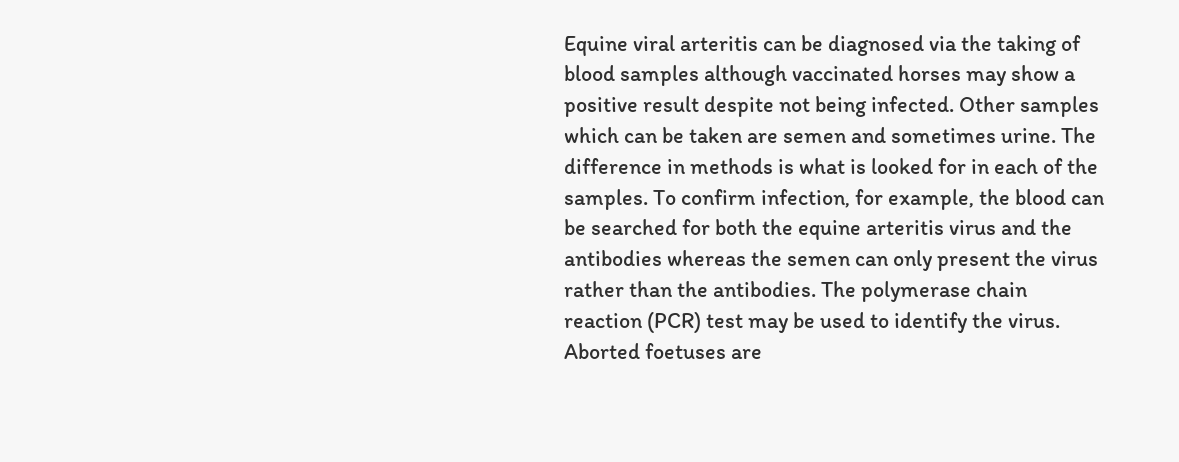Equine viral arteritis can be diagnosed via the taking of blood samples although vaccinated horses may show a positive result despite not being infected. Other samples which can be taken are semen and sometimes urine. The difference in methods is what is looked for in each of the samples. To confirm infection, for example, the blood can be searched for both the equine arteritis virus and the antibodies whereas the semen can only present the virus rather than the antibodies. The polymerase chain reaction (PCR) test may be used to identify the virus. Aborted foetuses are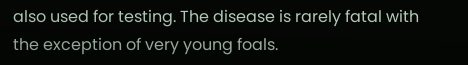also used for testing. The disease is rarely fatal with the exception of very young foals.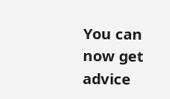You can now get advice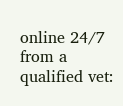online 24/7 from a qualified vet: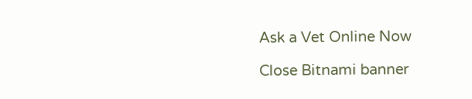Ask a Vet Online Now

Close Bitnami banner